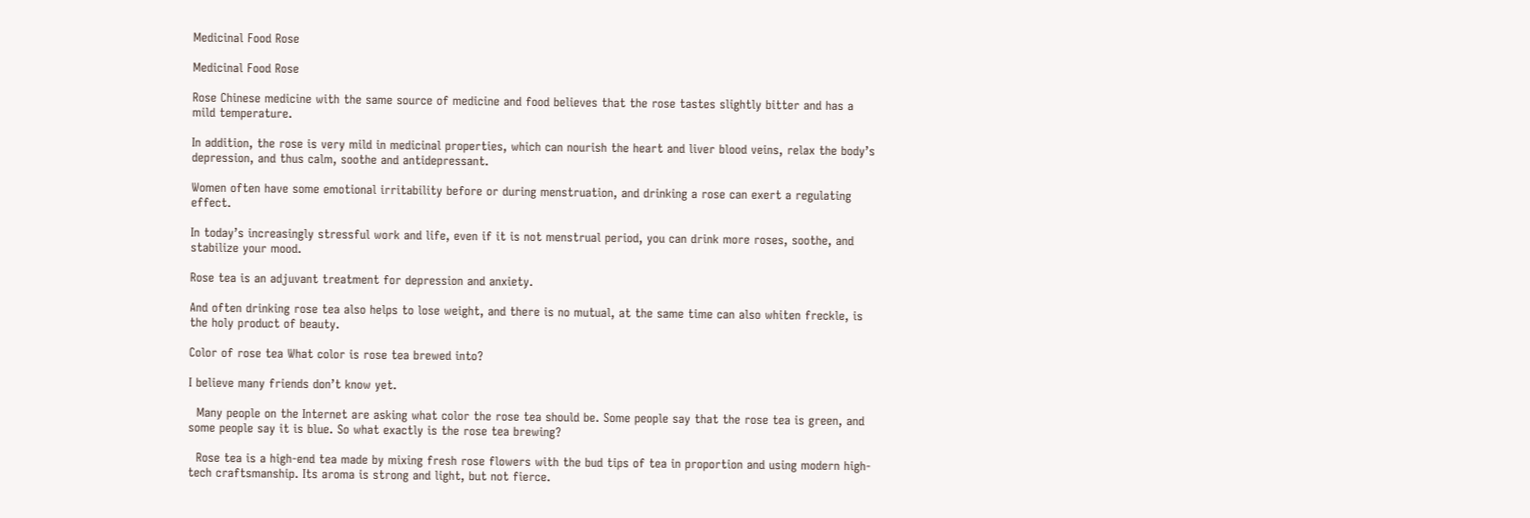Medicinal Food Rose

Medicinal Food Rose

Rose Chinese medicine with the same source of medicine and food believes that the rose tastes slightly bitter and has a mild temperature.

In addition, the rose is very mild in medicinal properties, which can nourish the heart and liver blood veins, relax the body’s depression, and thus calm, soothe and antidepressant.

Women often have some emotional irritability before or during menstruation, and drinking a rose can exert a regulating effect.

In today’s increasingly stressful work and life, even if it is not menstrual period, you can drink more roses, soothe, and stabilize your mood.

Rose tea is an adjuvant treatment for depression and anxiety.

And often drinking rose tea also helps to lose weight, and there is no mutual, at the same time can also whiten freckle, is the holy product of beauty.

Color of rose tea What color is rose tea brewed into?

I believe many friends don’t know yet.

  Many people on the Internet are asking what color the rose tea should be. Some people say that the rose tea is green, and some people say it is blue. So what exactly is the rose tea brewing?

  Rose tea is a high-end tea made by mixing fresh rose flowers with the bud tips of tea in proportion and using modern high-tech craftsmanship. Its aroma is strong and light, but not fierce.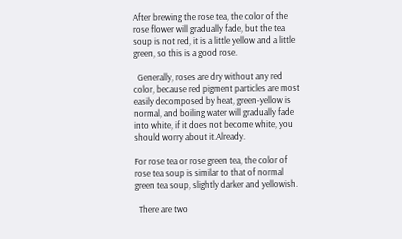After brewing the rose tea, the color of the rose flower will gradually fade, but the tea soup is not red, it is a little yellow and a little green, so this is a good rose.

  Generally, roses are dry without any red color, because red pigment particles are most easily decomposed by heat, green-yellow is normal, and boiling water will gradually fade into white, if it does not become white, you should worry about it.Already.

For rose tea or rose green tea, the color of rose tea soup is similar to that of normal green tea soup, slightly darker and yellowish.

  There are two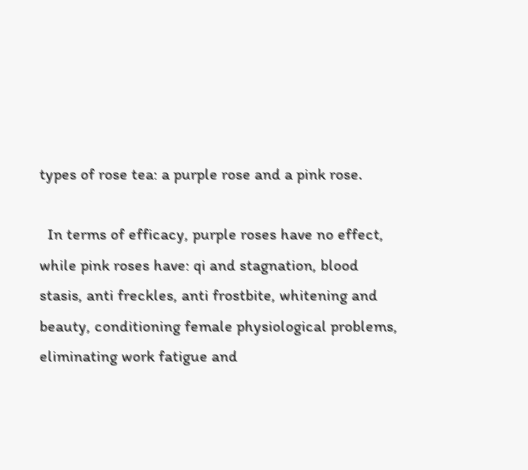types of rose tea: a purple rose and a pink rose.

  In terms of efficacy, purple roses have no effect, while pink roses have: qi and stagnation, blood stasis, anti freckles, anti frostbite, whitening and beauty, conditioning female physiological problems, eliminating work fatigue and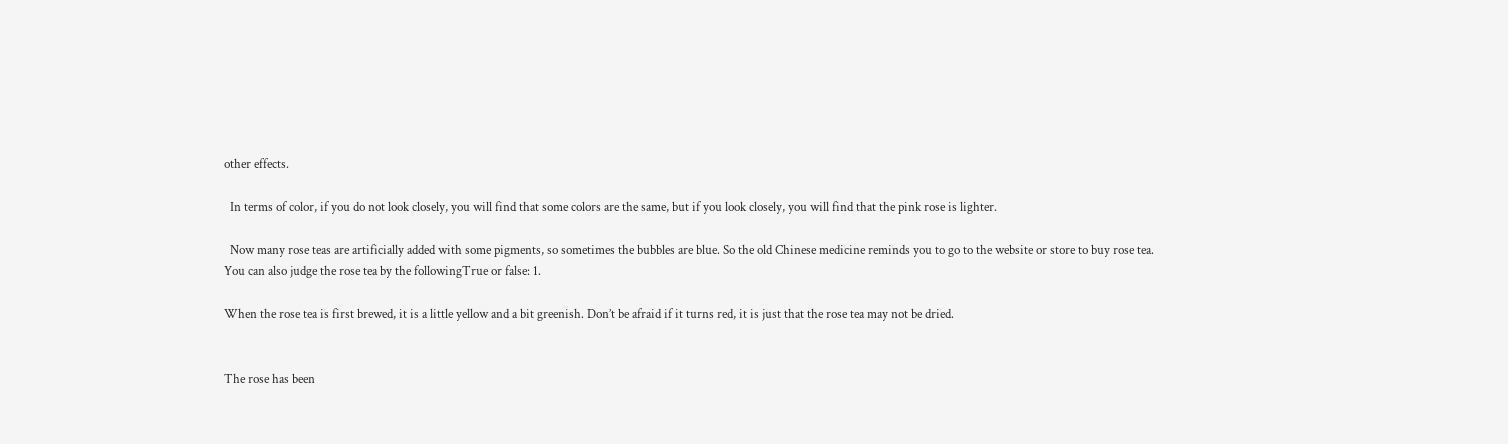other effects.

  In terms of color, if you do not look closely, you will find that some colors are the same, but if you look closely, you will find that the pink rose is lighter.

  Now many rose teas are artificially added with some pigments, so sometimes the bubbles are blue. So the old Chinese medicine reminds you to go to the website or store to buy rose tea. You can also judge the rose tea by the followingTrue or false: 1.

When the rose tea is first brewed, it is a little yellow and a bit greenish. Don’t be afraid if it turns red, it is just that the rose tea may not be dried.


The rose has been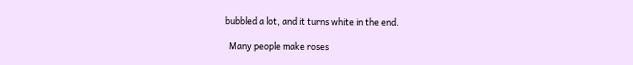bubbled a lot, and it turns white in the end.

  Many people make roses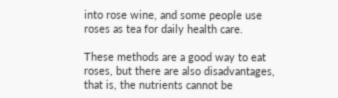into rose wine, and some people use roses as tea for daily health care.

These methods are a good way to eat roses, but there are also disadvantages, that is, the nutrients cannot be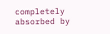completely absorbed by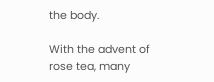the body.

With the advent of rose tea, many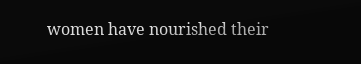women have nourished their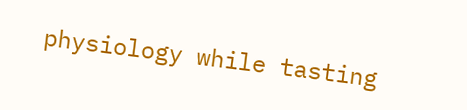physiology while tasting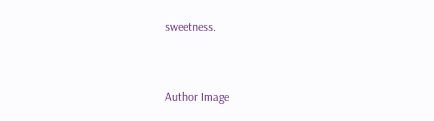sweetness.


Author Image